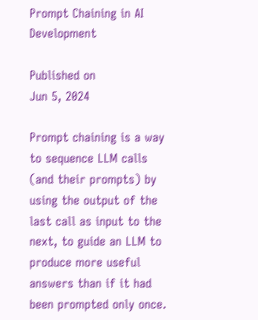Prompt Chaining in AI Development

Published on
Jun 5, 2024

Prompt chaining is a way to sequence LLM calls (and their prompts) by using the output of the last call as input to the next, to guide an LLM to produce more useful answers than if it had been prompted only once.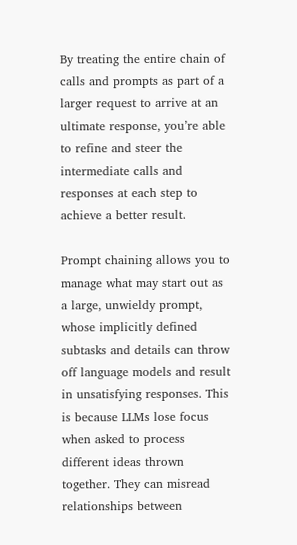By treating the entire chain of calls and prompts as part of a larger request to arrive at an ultimate response, you’re able to refine and steer the intermediate calls and responses at each step to achieve a better result.

Prompt chaining allows you to manage what may start out as a large, unwieldy prompt, whose implicitly defined subtasks and details can throw off language models and result in unsatisfying responses. This is because LLMs lose focus when asked to process different ideas thrown together. They can misread relationships between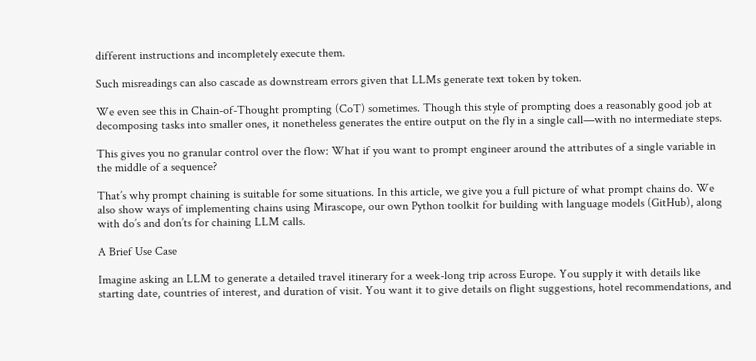different instructions and incompletely execute them.

Such misreadings can also cascade as downstream errors given that LLMs generate text token by token.

We even see this in Chain-of-Thought prompting (CoT) sometimes. Though this style of prompting does a reasonably good job at decomposing tasks into smaller ones, it nonetheless generates the entire output on the fly in a single call—with no intermediate steps.

This gives you no granular control over the flow: What if you want to prompt engineer around the attributes of a single variable in the middle of a sequence?

That’s why prompt chaining is suitable for some situations. In this article, we give you a full picture of what prompt chains do. We also show ways of implementing chains using Mirascope, our own Python toolkit for building with language models (GitHub), along with do’s and don’ts for chaining LLM calls.

A Brief Use Case

Imagine asking an LLM to generate a detailed travel itinerary for a week-long trip across Europe. You supply it with details like starting date, countries of interest, and duration of visit. You want it to give details on flight suggestions, hotel recommendations, and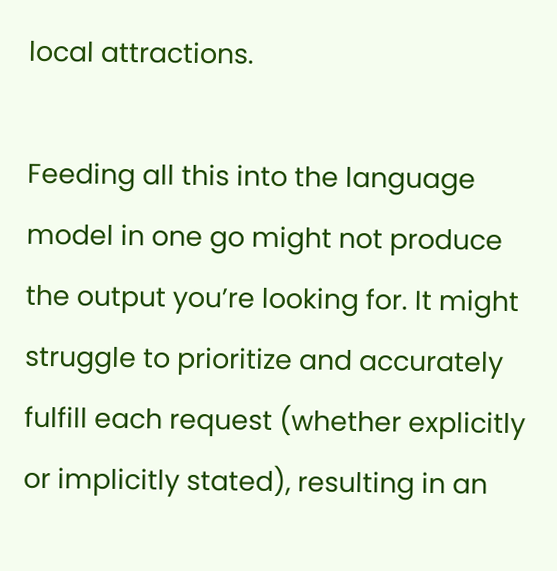local attractions.

Feeding all this into the language model in one go might not produce the output you’re looking for. It might struggle to prioritize and accurately fulfill each request (whether explicitly or implicitly stated), resulting in an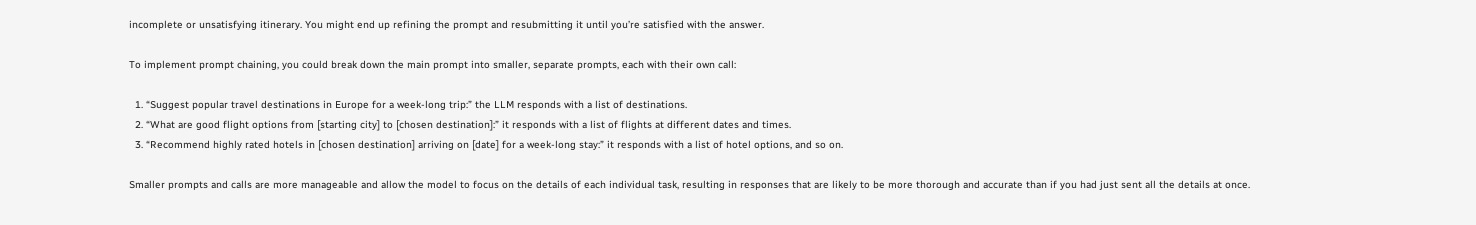incomplete or unsatisfying itinerary. You might end up refining the prompt and resubmitting it until you’re satisfied with the answer.

To implement prompt chaining, you could break down the main prompt into smaller, separate prompts, each with their own call:

  1. “Suggest popular travel destinations in Europe for a week-long trip:” the LLM responds with a list of destinations.
  2. “What are good flight options from [starting city] to [chosen destination]:” it responds with a list of flights at different dates and times.
  3. “Recommend highly rated hotels in [chosen destination] arriving on [date] for a week-long stay:” it responds with a list of hotel options, and so on.

Smaller prompts and calls are more manageable and allow the model to focus on the details of each individual task, resulting in responses that are likely to be more thorough and accurate than if you had just sent all the details at once.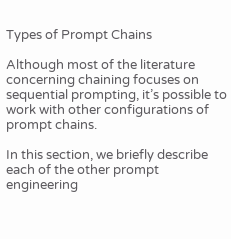Types of Prompt Chains

Although most of the literature concerning chaining focuses on sequential prompting, it’s possible to work with other configurations of prompt chains.

In this section, we briefly describe each of the other prompt engineering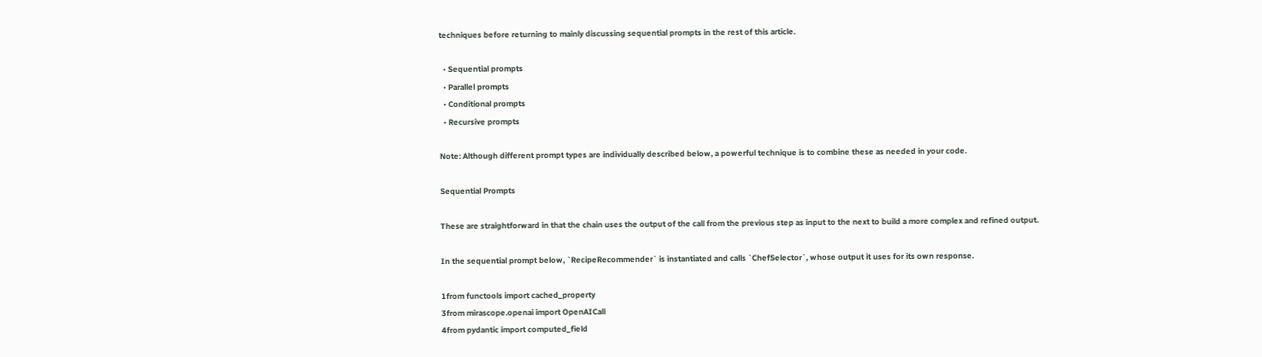techniques before returning to mainly discussing sequential prompts in the rest of this article.

  • Sequential prompts
  • Parallel prompts
  • Conditional prompts
  • Recursive prompts

Note: Although different prompt types are individually described below, a powerful technique is to combine these as needed in your code.

Sequential Prompts

These are straightforward in that the chain uses the output of the call from the previous step as input to the next to build a more complex and refined output.

In the sequential prompt below, `RecipeRecommender` is instantiated and calls `ChefSelector`, whose output it uses for its own response.

1from functools import cached_property
3from mirascope.openai import OpenAICall
4from pydantic import computed_field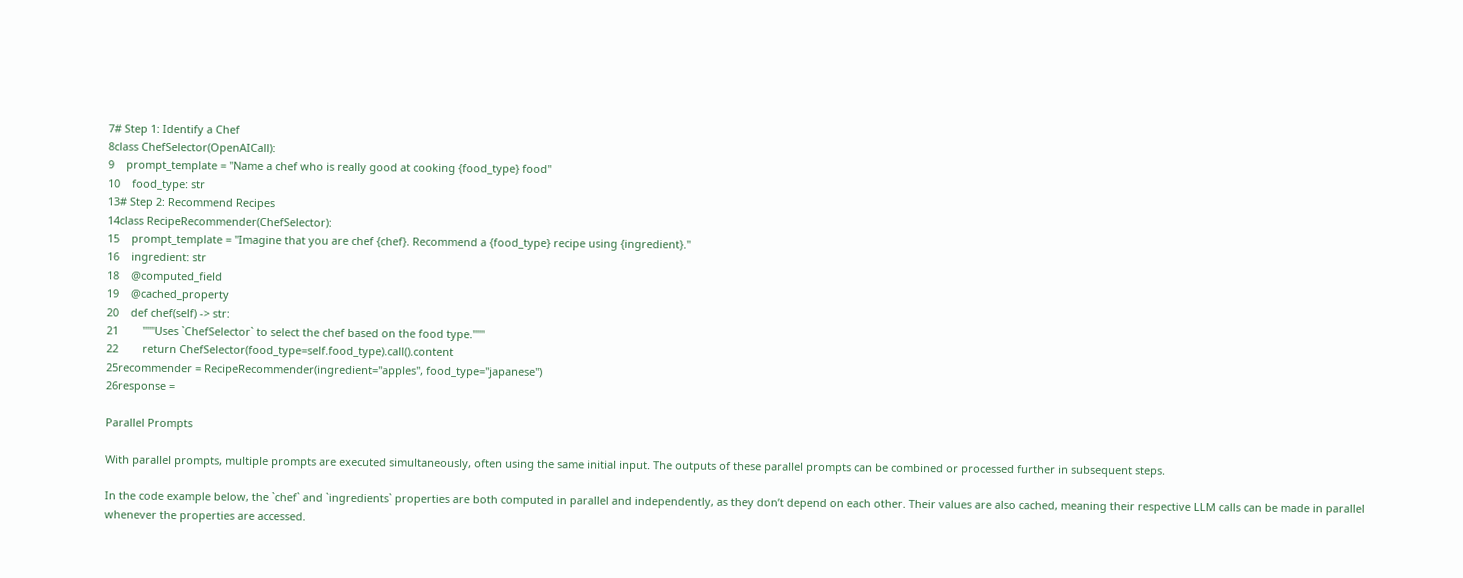7# Step 1: Identify a Chef
8class ChefSelector(OpenAICall):
9    prompt_template = "Name a chef who is really good at cooking {food_type} food"
10    food_type: str
13# Step 2: Recommend Recipes
14class RecipeRecommender(ChefSelector):
15    prompt_template = "Imagine that you are chef {chef}. Recommend a {food_type} recipe using {ingredient}."
16    ingredient: str
18    @computed_field
19    @cached_property
20    def chef(self) -> str:
21        """Uses `ChefSelector` to select the chef based on the food type."""
22        return ChefSelector(food_type=self.food_type).call().content
25recommender = RecipeRecommender(ingredient="apples", food_type="japanese")
26response =

Parallel Prompts

With parallel prompts, multiple prompts are executed simultaneously, often using the same initial input. The outputs of these parallel prompts can be combined or processed further in subsequent steps.

In the code example below, the `chef` and `ingredients` properties are both computed in parallel and independently, as they don’t depend on each other. Their values are also cached, meaning their respective LLM calls can be made in parallel whenever the properties are accessed.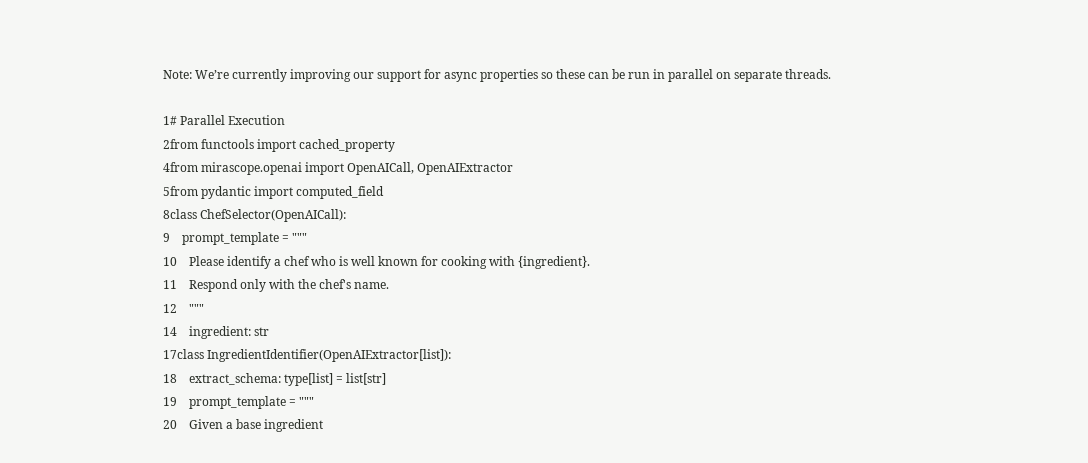Note: We’re currently improving our support for async properties so these can be run in parallel on separate threads.

1# Parallel Execution
2from functools import cached_property
4from mirascope.openai import OpenAICall, OpenAIExtractor
5from pydantic import computed_field
8class ChefSelector(OpenAICall):
9    prompt_template = """
10    Please identify a chef who is well known for cooking with {ingredient}.
11    Respond only with the chef's name.
12    """
14    ingredient: str
17class IngredientIdentifier(OpenAIExtractor[list]):
18    extract_schema: type[list] = list[str]
19    prompt_template = """
20    Given a base ingredient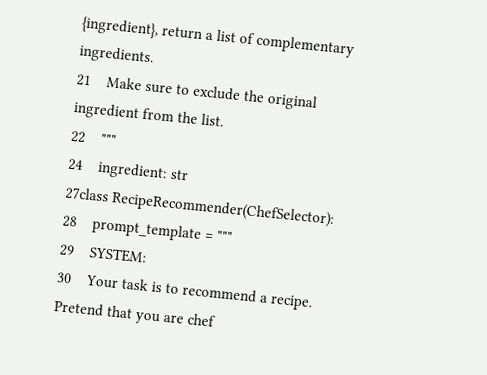{ingredient}, return a list of complementary ingredients.
21    Make sure to exclude the original ingredient from the list.
22    """
24    ingredient: str
27class RecipeRecommender(ChefSelector):
28    prompt_template = """
29    SYSTEM:
30    Your task is to recommend a recipe. Pretend that you are chef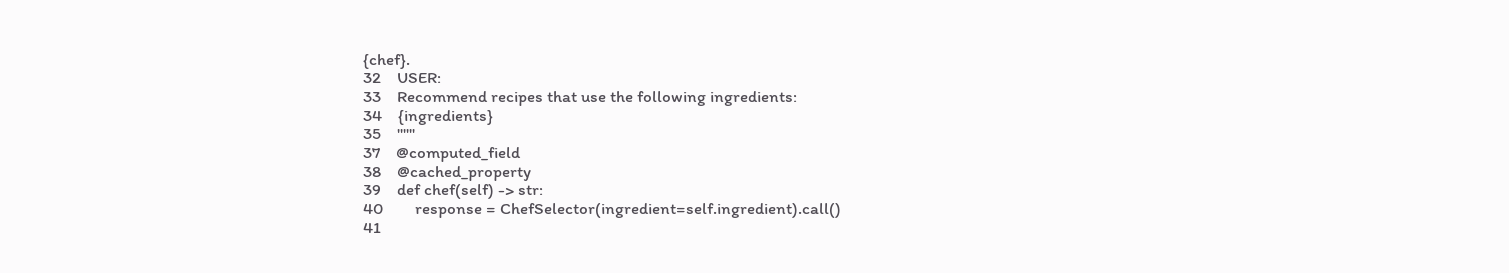{chef}.
32    USER:
33    Recommend recipes that use the following ingredients:
34    {ingredients}
35    """
37    @computed_field
38    @cached_property
39    def chef(self) -> str:
40        response = ChefSelector(ingredient=self.ingredient).call()
41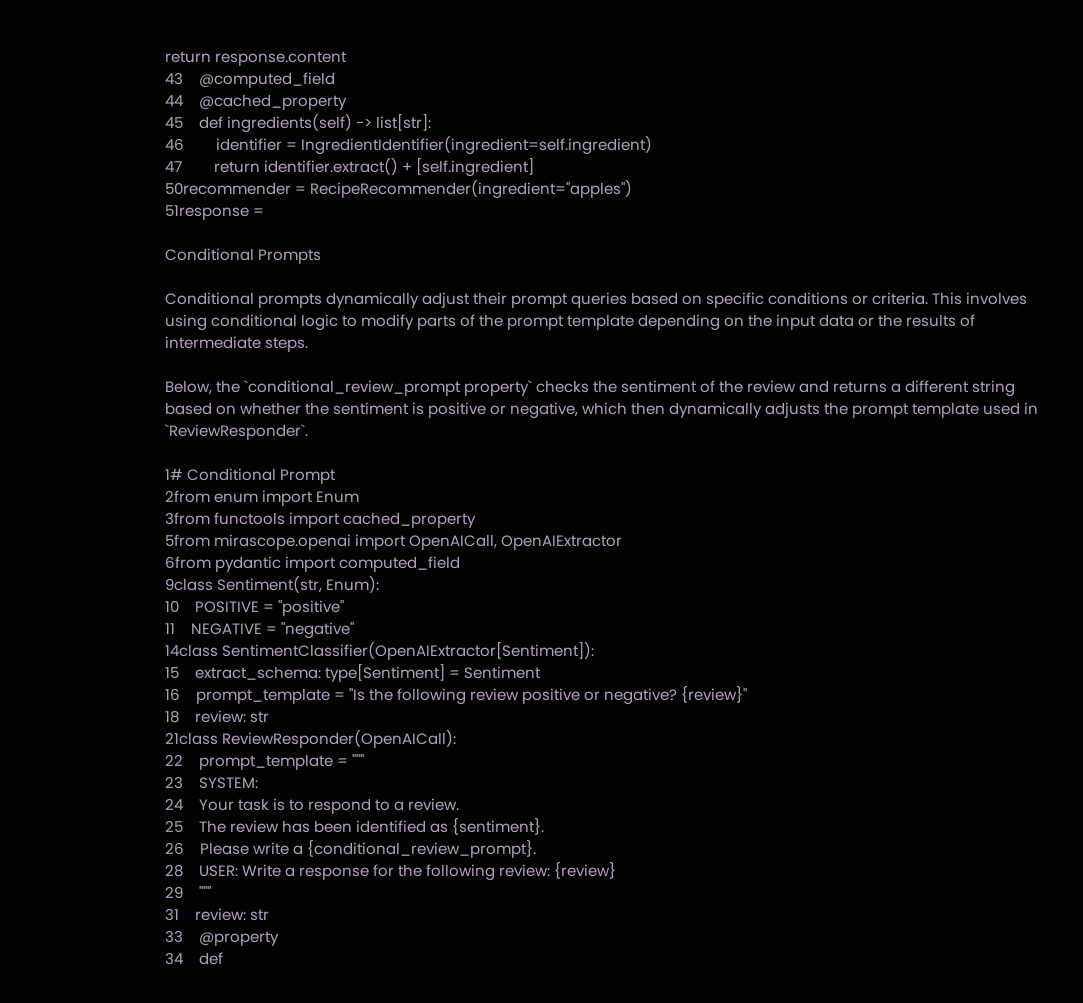return response.content
43    @computed_field
44    @cached_property
45    def ingredients(self) -> list[str]:
46        identifier = IngredientIdentifier(ingredient=self.ingredient)
47        return identifier.extract() + [self.ingredient]
50recommender = RecipeRecommender(ingredient="apples")
51response =

Conditional Prompts

Conditional prompts dynamically adjust their prompt queries based on specific conditions or criteria. This involves using conditional logic to modify parts of the prompt template depending on the input data or the results of intermediate steps.

Below, the `conditional_review_prompt property` checks the sentiment of the review and returns a different string based on whether the sentiment is positive or negative, which then dynamically adjusts the prompt template used in `ReviewResponder`.

1# Conditional Prompt
2from enum import Enum
3from functools import cached_property
5from mirascope.openai import OpenAICall, OpenAIExtractor
6from pydantic import computed_field
9class Sentiment(str, Enum):
10    POSITIVE = "positive"
11    NEGATIVE = "negative"
14class SentimentClassifier(OpenAIExtractor[Sentiment]):
15    extract_schema: type[Sentiment] = Sentiment
16    prompt_template = "Is the following review positive or negative? {review}"
18    review: str
21class ReviewResponder(OpenAICall):
22    prompt_template = """
23    SYSTEM:
24    Your task is to respond to a review.
25    The review has been identified as {sentiment}.
26    Please write a {conditional_review_prompt}.
28    USER: Write a response for the following review: {review}
29    """
31    review: str
33    @property
34    def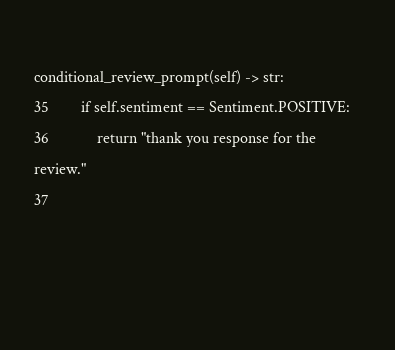conditional_review_prompt(self) -> str:
35        if self.sentiment == Sentiment.POSITIVE:
36            return "thank you response for the review."
37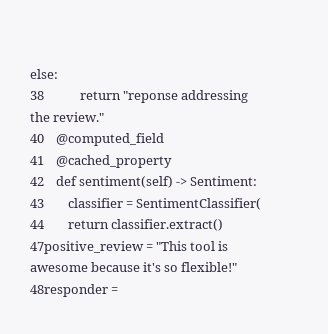else:
38            return "reponse addressing the review."
40    @computed_field
41    @cached_property
42    def sentiment(self) -> Sentiment:
43        classifier = SentimentClassifier(
44        return classifier.extract()
47positive_review = "This tool is awesome because it's so flexible!"
48responder =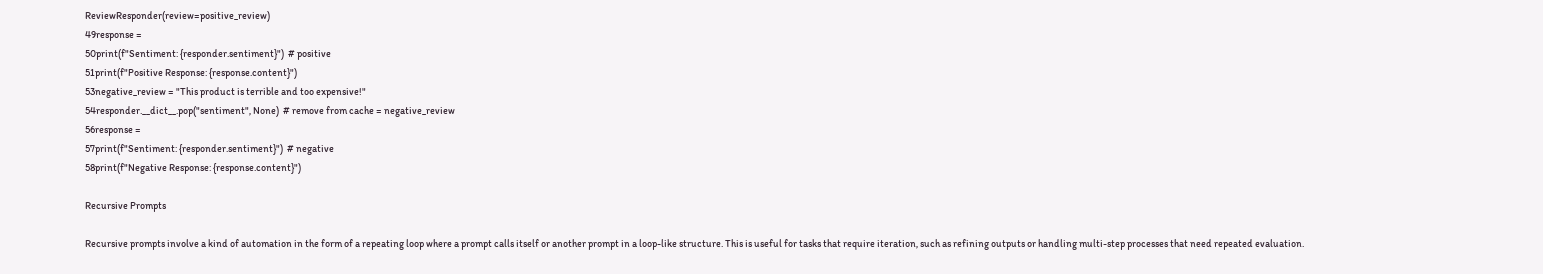ReviewResponder(review=positive_review)
49response =
50print(f"Sentiment: {responder.sentiment}")  # positive
51print(f"Positive Response: {response.content}")
53negative_review = "This product is terrible and too expensive!"
54responder.__dict__.pop("sentiment", None)  # remove from cache = negative_review
56response =
57print(f"Sentiment: {responder.sentiment}")  # negative
58print(f"Negative Response: {response.content}")

Recursive Prompts

Recursive prompts involve a kind of automation in the form of a repeating loop where a prompt calls itself or another prompt in a loop-like structure. This is useful for tasks that require iteration, such as refining outputs or handling multi-step processes that need repeated evaluation.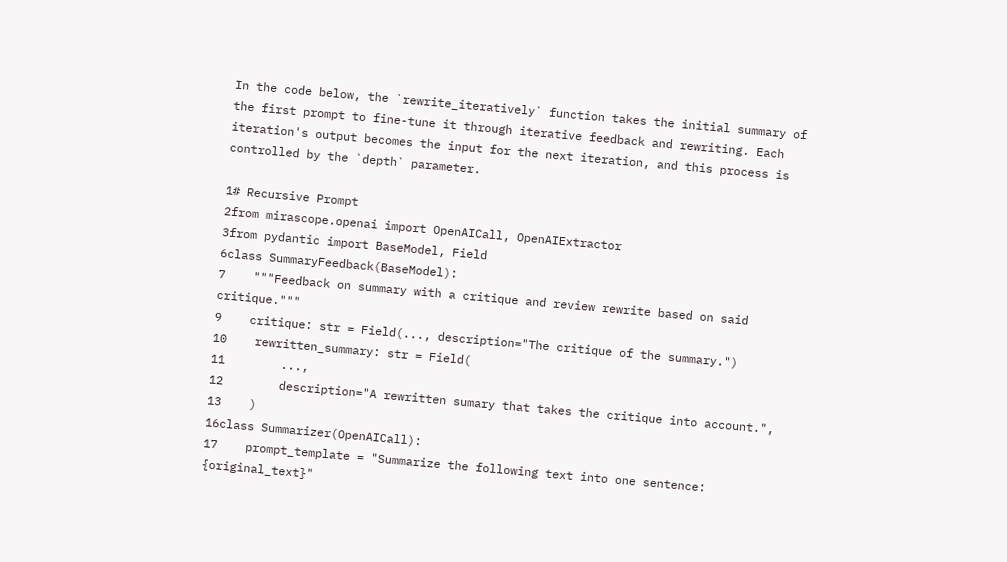In the code below, the `rewrite_iteratively` function takes the initial summary of the first prompt to fine-tune it through iterative feedback and rewriting. Each iteration's output becomes the input for the next iteration, and this process is controlled by the `depth` parameter.

1# Recursive Prompt
2from mirascope.openai import OpenAICall, OpenAIExtractor
3from pydantic import BaseModel, Field
6class SummaryFeedback(BaseModel):
7    """Feedback on summary with a critique and review rewrite based on said critique."""
9    critique: str = Field(..., description="The critique of the summary.")
10    rewritten_summary: str = Field(
11        ...,
12        description="A rewritten sumary that takes the critique into account.",
13    )
16class Summarizer(OpenAICall):
17    prompt_template = "Summarize the following text into one sentence: {original_text}"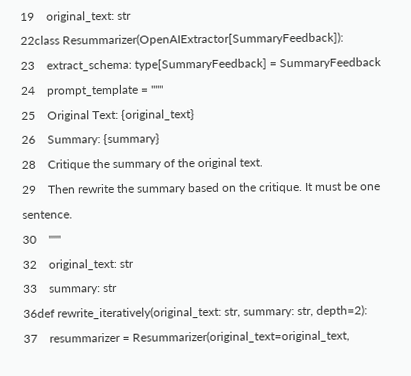19    original_text: str
22class Resummarizer(OpenAIExtractor[SummaryFeedback]):
23    extract_schema: type[SummaryFeedback] = SummaryFeedback
24    prompt_template = """
25    Original Text: {original_text}
26    Summary: {summary}
28    Critique the summary of the original text.
29    Then rewrite the summary based on the critique. It must be one sentence.
30    """
32    original_text: str
33    summary: str
36def rewrite_iteratively(original_text: str, summary: str, depth=2):
37    resummarizer = Resummarizer(original_text=original_text,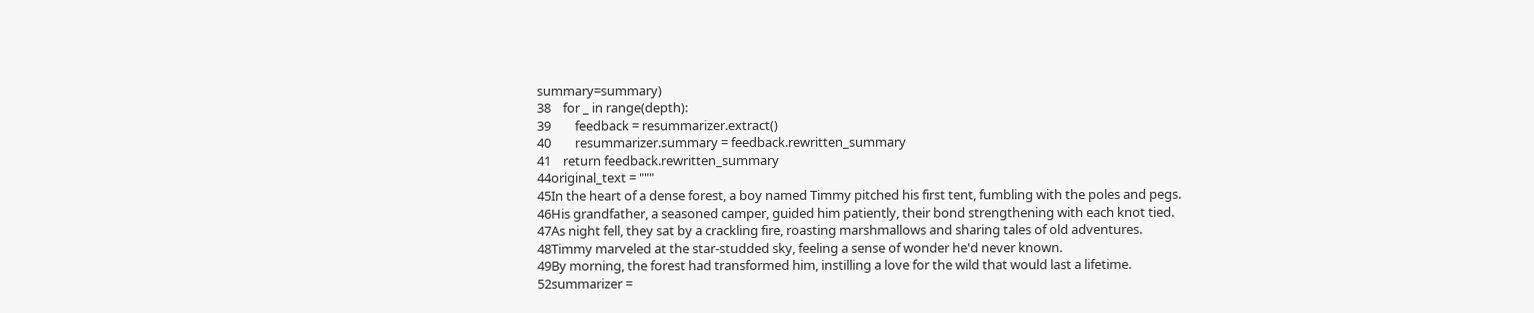summary=summary)
38    for _ in range(depth):
39        feedback = resummarizer.extract()
40        resummarizer.summary = feedback.rewritten_summary
41    return feedback.rewritten_summary
44original_text = """
45In the heart of a dense forest, a boy named Timmy pitched his first tent, fumbling with the poles and pegs.
46His grandfather, a seasoned camper, guided him patiently, their bond strengthening with each knot tied.
47As night fell, they sat by a crackling fire, roasting marshmallows and sharing tales of old adventures.
48Timmy marveled at the star-studded sky, feeling a sense of wonder he'd never known.
49By morning, the forest had transformed him, instilling a love for the wild that would last a lifetime.
52summarizer =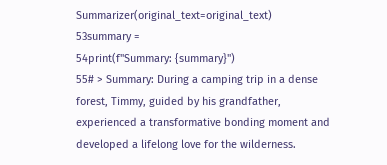Summarizer(original_text=original_text)
53summary =
54print(f"Summary: {summary}")
55# > Summary: During a camping trip in a dense forest, Timmy, guided by his grandfather, experienced a transformative bonding moment and developed a lifelong love for the wilderness.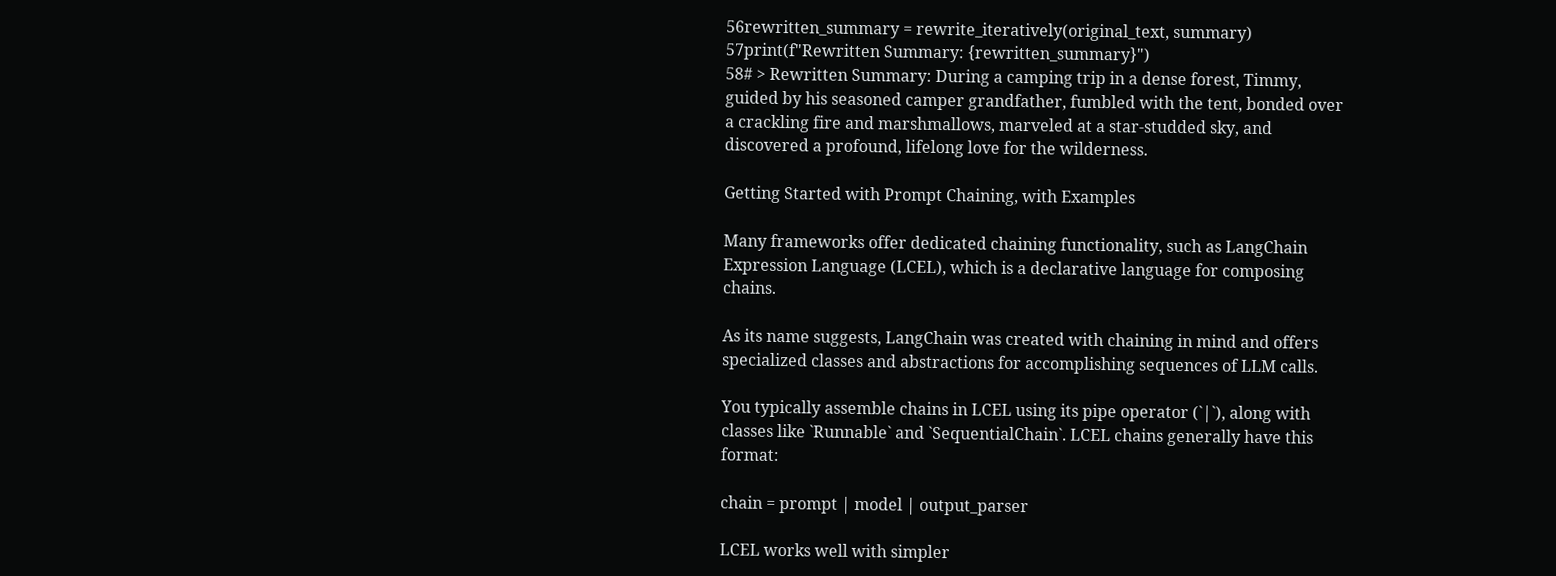56rewritten_summary = rewrite_iteratively(original_text, summary)
57print(f"Rewritten Summary: {rewritten_summary}")
58# > Rewritten Summary: During a camping trip in a dense forest, Timmy, guided by his seasoned camper grandfather, fumbled with the tent, bonded over a crackling fire and marshmallows, marveled at a star-studded sky, and discovered a profound, lifelong love for the wilderness.

Getting Started with Prompt Chaining, with Examples

Many frameworks offer dedicated chaining functionality, such as LangChain Expression Language (LCEL), which is a declarative language for composing chains.

As its name suggests, LangChain was created with chaining in mind and offers specialized classes and abstractions for accomplishing sequences of LLM calls.

You typically assemble chains in LCEL using its pipe operator (`|`), along with classes like `Runnable` and `SequentialChain`. LCEL chains generally have this format:

chain = prompt | model | output_parser

LCEL works well with simpler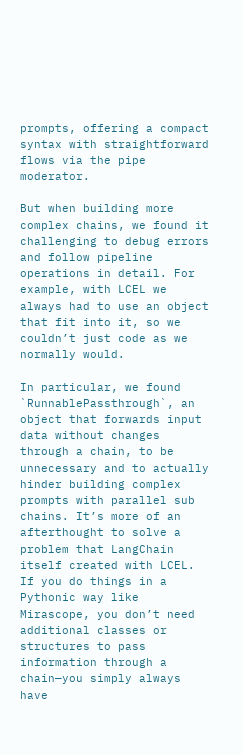prompts, offering a compact syntax with straightforward flows via the pipe moderator.

But when building more complex chains, we found it challenging to debug errors and follow pipeline operations in detail. For example, with LCEL we always had to use an object that fit into it, so we couldn’t just code as we normally would.

In particular, we found `RunnablePassthrough`, an object that forwards input data without changes through a chain, to be unnecessary and to actually hinder building complex prompts with parallel sub chains. It’s more of an afterthought to solve a problem that LangChain itself created with LCEL. If you do things in a Pythonic way like Mirascope, you don’t need additional classes or structures to pass information through a chain—you simply always have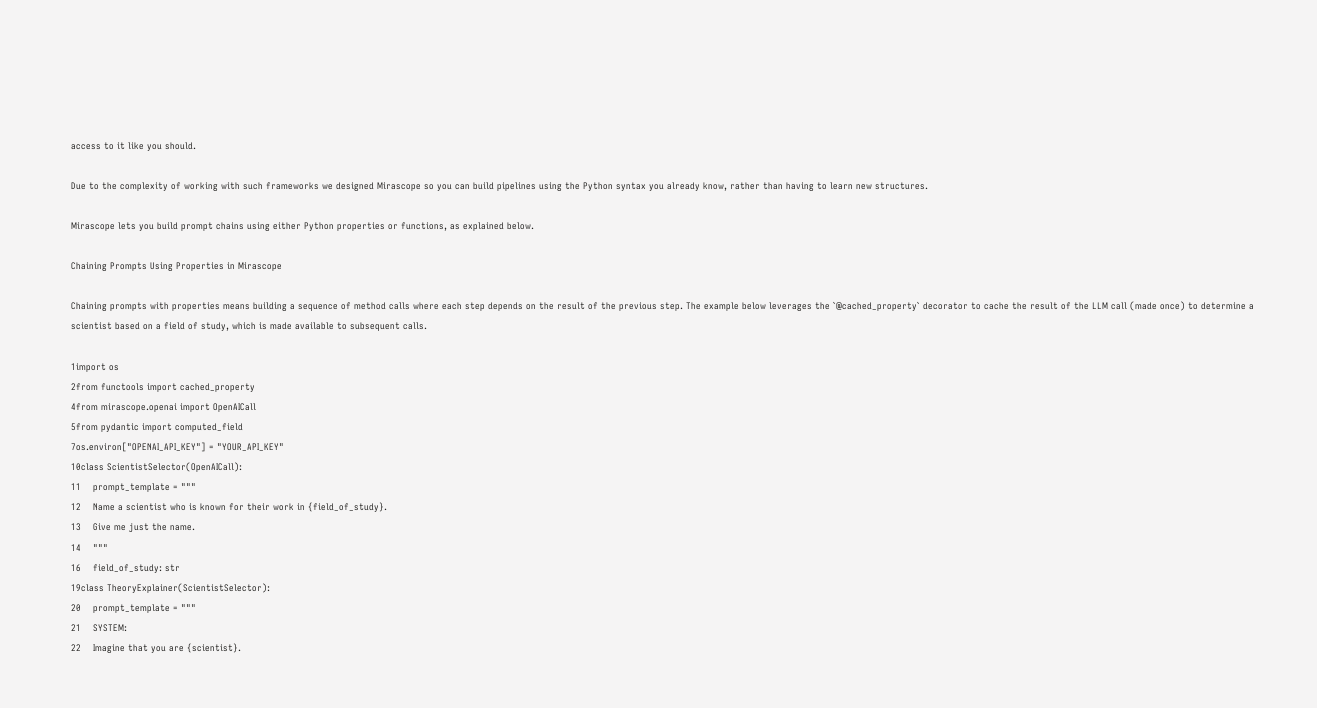access to it like you should.

Due to the complexity of working with such frameworks we designed Mirascope so you can build pipelines using the Python syntax you already know, rather than having to learn new structures.

Mirascope lets you build prompt chains using either Python properties or functions, as explained below.

Chaining Prompts Using Properties in Mirascope

Chaining prompts with properties means building a sequence of method calls where each step depends on the result of the previous step. The example below leverages the `@cached_property` decorator to cache the result of the LLM call (made once) to determine a scientist based on a field of study, which is made available to subsequent calls.

1import os
2from functools import cached_property
4from mirascope.openai import OpenAICall
5from pydantic import computed_field
7os.environ["OPENAI_API_KEY"] = "YOUR_API_KEY"
10class ScientistSelector(OpenAICall):
11    prompt_template = """
12    Name a scientist who is known for their work in {field_of_study}.
13    Give me just the name.
14    """
16    field_of_study: str
19class TheoryExplainer(ScientistSelector):
20    prompt_template = """
21    SYSTEM:
22    Imagine that you are {scientist}.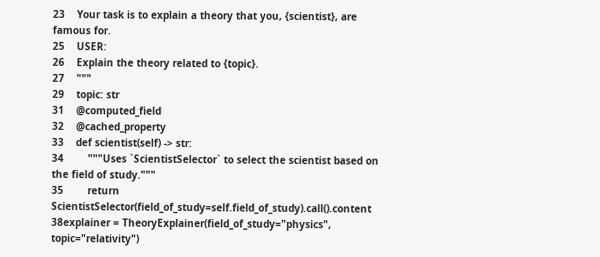23    Your task is to explain a theory that you, {scientist}, are famous for.
25    USER:
26    Explain the theory related to {topic}.
27    """
29    topic: str
31    @computed_field
32    @cached_property
33    def scientist(self) -> str:
34        """Uses `ScientistSelector` to select the scientist based on the field of study."""
35        return ScientistSelector(field_of_study=self.field_of_study).call().content
38explainer = TheoryExplainer(field_of_study="physics", topic="relativity")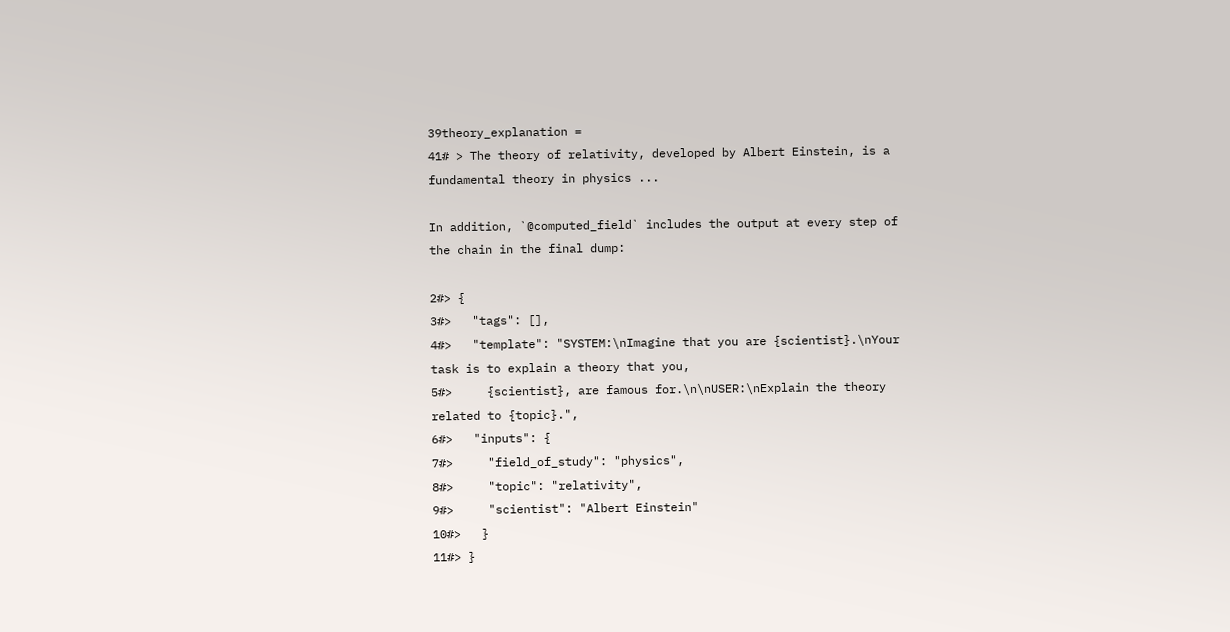39theory_explanation =
41# > The theory of relativity, developed by Albert Einstein, is a fundamental theory in physics ...

In addition, `@computed_field` includes the output at every step of the chain in the final dump:

2#> {
3#>   "tags": [],
4#>   "template": "SYSTEM:\nImagine that you are {scientist}.\nYour task is to explain a theory that you,
5#>     {scientist}, are famous for.\n\nUSER:\nExplain the theory related to {topic}.",
6#>   "inputs": {
7#>     "field_of_study": "physics",
8#>     "topic": "relativity",
9#>     "scientist": "Albert Einstein"
10#>   }
11#> }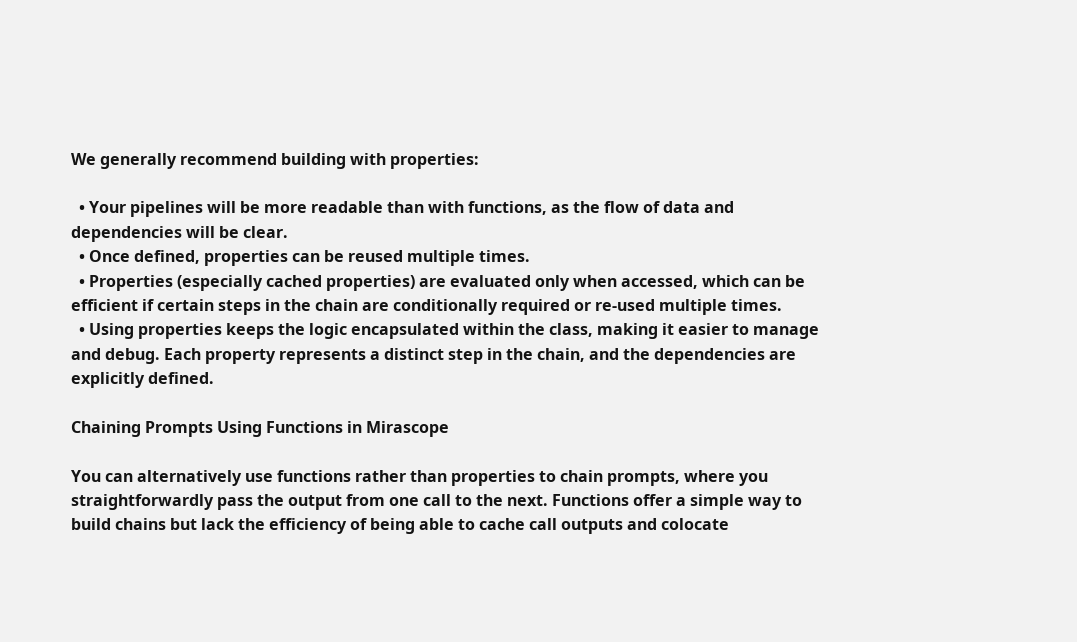We generally recommend building with properties:

  • Your pipelines will be more readable than with functions, as the flow of data and dependencies will be clear.
  • Once defined, properties can be reused multiple times.
  • Properties (especially cached properties) are evaluated only when accessed, which can be efficient if certain steps in the chain are conditionally required or re-used multiple times.
  • Using properties keeps the logic encapsulated within the class, making it easier to manage and debug. Each property represents a distinct step in the chain, and the dependencies are explicitly defined.

Chaining Prompts Using Functions in Mirascope

You can alternatively use functions rather than properties to chain prompts, where you straightforwardly pass the output from one call to the next. Functions offer a simple way to build chains but lack the efficiency of being able to cache call outputs and colocate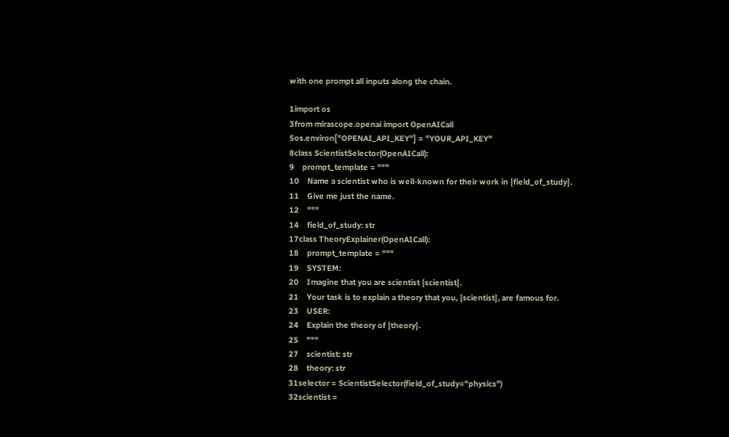with one prompt all inputs along the chain.

1import os
3from mirascope.openai import OpenAICall
5os.environ["OPENAI_API_KEY"] = "YOUR_API_KEY"
8class ScientistSelector(OpenAICall):
9    prompt_template = """
10    Name a scientist who is well-known for their work in {field_of_study}.
11    Give me just the name.
12    """
14    field_of_study: str
17class TheoryExplainer(OpenAICall):
18    prompt_template = """
19    SYSTEM:
20    Imagine that you are scientist {scientist}.
21    Your task is to explain a theory that you, {scientist}, are famous for.
23    USER:
24    Explain the theory of {theory}.
25    """
27    scientist: str
28    theory: str
31selector = ScientistSelector(field_of_study="physics")
32scientist =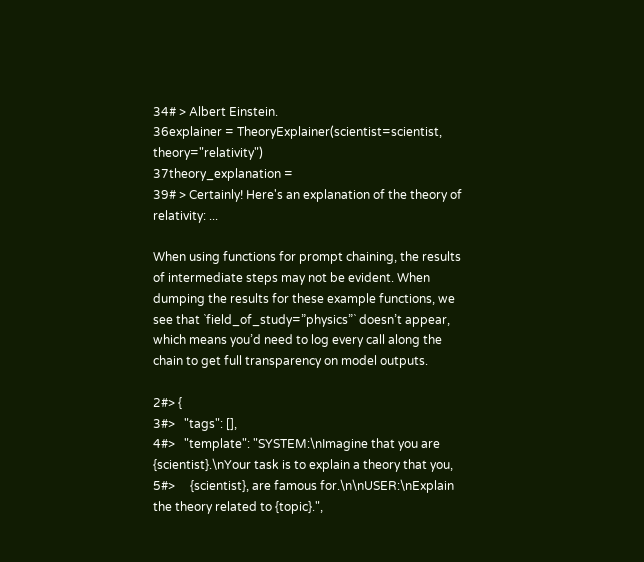34# > Albert Einstein.
36explainer = TheoryExplainer(scientist=scientist, theory="relativity")
37theory_explanation =
39# > Certainly! Here's an explanation of the theory of relativity: ...

When using functions for prompt chaining, the results of intermediate steps may not be evident. When dumping the results for these example functions, we see that `field_of_study=”physics”` doesn’t appear, which means you’d need to log every call along the chain to get full transparency on model outputs.

2#> {
3#>   "tags": [],
4#>   "template": "SYSTEM:\nImagine that you are {scientist}.\nYour task is to explain a theory that you,
5#>     {scientist}, are famous for.\n\nUSER:\nExplain the theory related to {topic}.",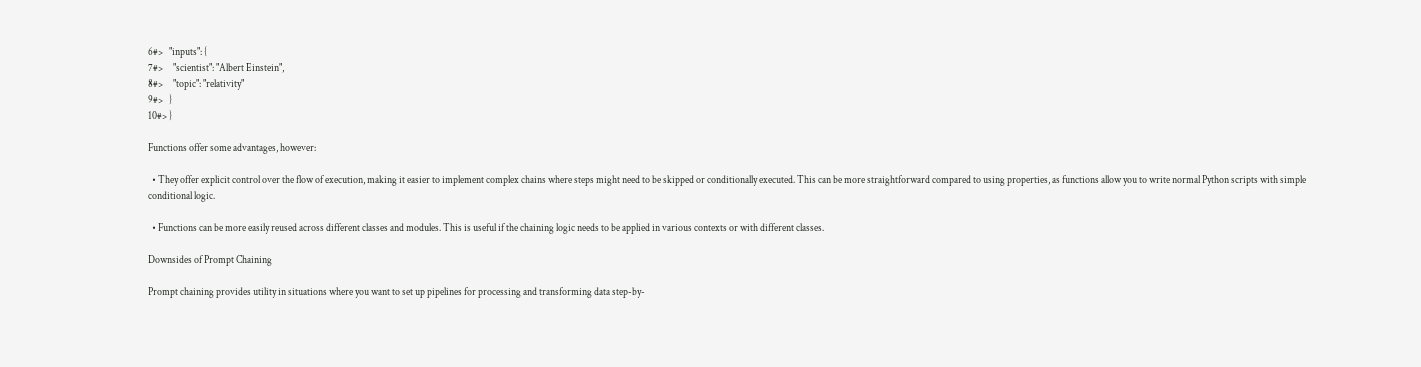6#>   "inputs": {
7#>     "scientist": "Albert Einstein",
8#>     "topic": "relativity"
9#>   }
10#> }

Functions offer some advantages, however:

  • They offer explicit control over the flow of execution, making it easier to implement complex chains where steps might need to be skipped or conditionally executed. This can be more straightforward compared to using properties, as functions allow you to write normal Python scripts with simple conditional logic.

  • Functions can be more easily reused across different classes and modules. This is useful if the chaining logic needs to be applied in various contexts or with different classes.

Downsides of Prompt Chaining

Prompt chaining provides utility in situations where you want to set up pipelines for processing and transforming data step-by-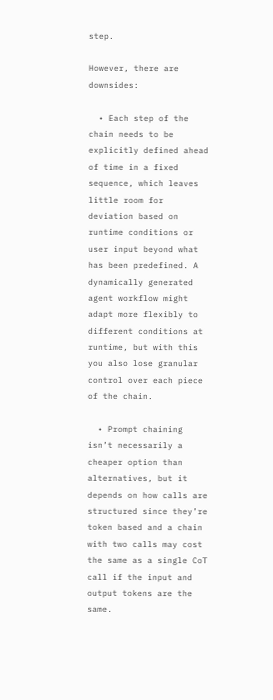step.

However, there are downsides:

  • Each step of the chain needs to be explicitly defined ahead of time in a fixed sequence, which leaves little room for deviation based on runtime conditions or user input beyond what has been predefined. A dynamically generated agent workflow might adapt more flexibly to different conditions at runtime, but with this you also lose granular control over each piece of the chain.

  • Prompt chaining isn’t necessarily a cheaper option than alternatives, but it depends on how calls are structured since they’re token based and a chain with two calls may cost the same as a single CoT call if the input and output tokens are the same.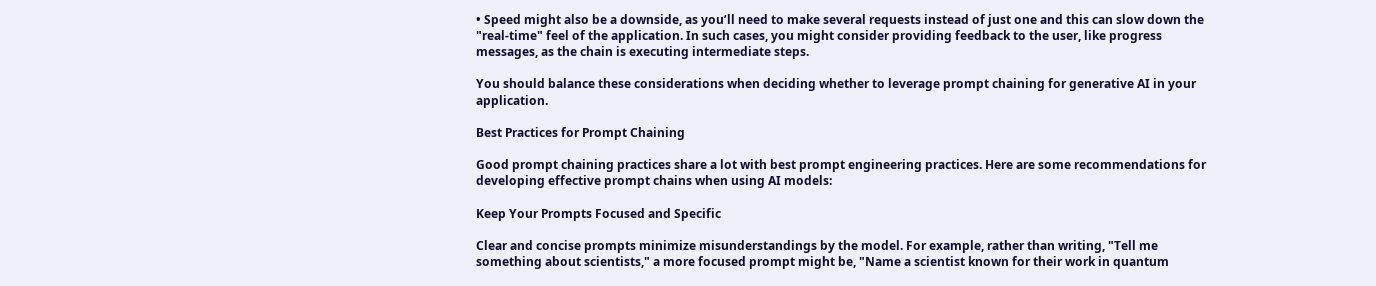• Speed might also be a downside, as you’ll need to make several requests instead of just one and this can slow down the "real-time" feel of the application. In such cases, you might consider providing feedback to the user, like progress messages, as the chain is executing intermediate steps.

You should balance these considerations when deciding whether to leverage prompt chaining for generative AI in your application.

Best Practices for Prompt Chaining

Good prompt chaining practices share a lot with best prompt engineering practices. Here are some recommendations for developing effective prompt chains when using AI models:

Keep Your Prompts Focused and Specific

Clear and concise prompts minimize misunderstandings by the model. For example, rather than writing, "Tell me something about scientists," a more focused prompt might be, "Name a scientist known for their work in quantum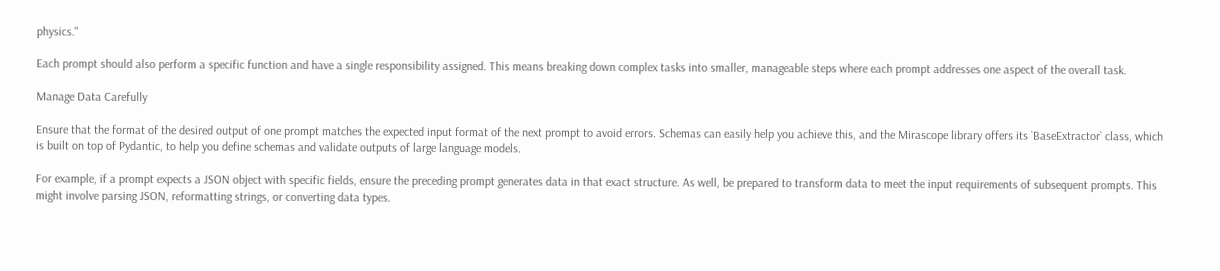physics."

Each prompt should also perform a specific function and have a single responsibility assigned. This means breaking down complex tasks into smaller, manageable steps where each prompt addresses one aspect of the overall task.

Manage Data Carefully

Ensure that the format of the desired output of one prompt matches the expected input format of the next prompt to avoid errors. Schemas can easily help you achieve this, and the Mirascope library offers its `BaseExtractor` class, which is built on top of Pydantic, to help you define schemas and validate outputs of large language models.

For example, if a prompt expects a JSON object with specific fields, ensure the preceding prompt generates data in that exact structure. As well, be prepared to transform data to meet the input requirements of subsequent prompts. This might involve parsing JSON, reformatting strings, or converting data types.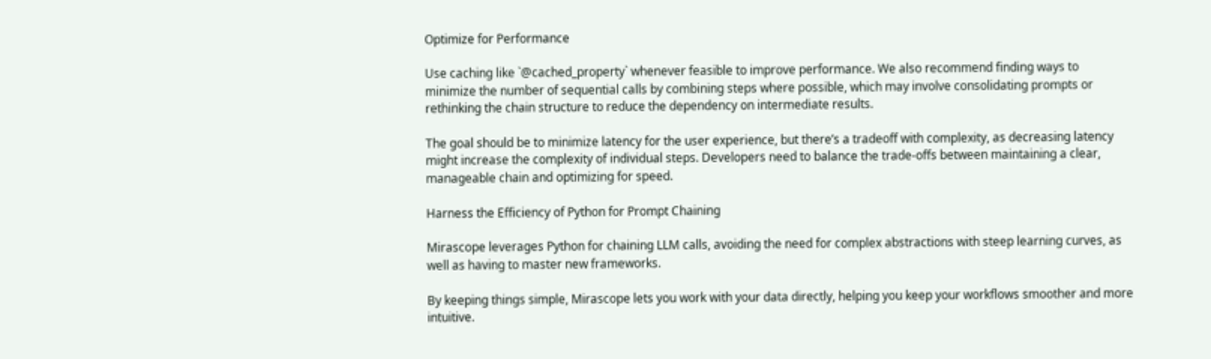Optimize for Performance

Use caching like `@cached_property` whenever feasible to improve performance. We also recommend finding ways to minimize the number of sequential calls by combining steps where possible, which may involve consolidating prompts or rethinking the chain structure to reduce the dependency on intermediate results.

The goal should be to minimize latency for the user experience, but there’s a tradeoff with complexity, as decreasing latency might increase the complexity of individual steps. Developers need to balance the trade-offs between maintaining a clear, manageable chain and optimizing for speed.

Harness the Efficiency of Python for Prompt Chaining

Mirascope leverages Python for chaining LLM calls, avoiding the need for complex abstractions with steep learning curves, as well as having to master new frameworks.

By keeping things simple, Mirascope lets you work with your data directly, helping you keep your workflows smoother and more intuitive.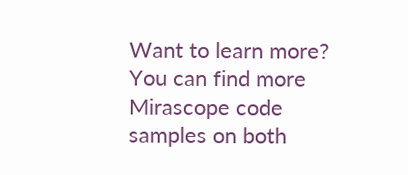Want to learn more? You can find more Mirascope code samples on both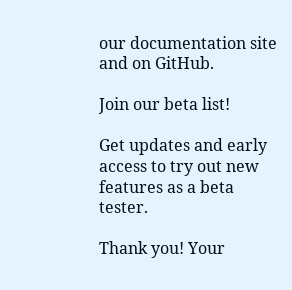our documentation site and on GitHub.

Join our beta list!

Get updates and early access to try out new features as a beta tester.

Thank you! Your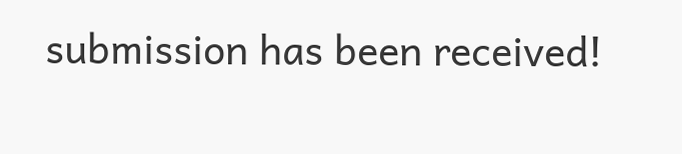submission has been received!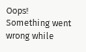Oops! Something went wrong while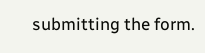submitting the form.